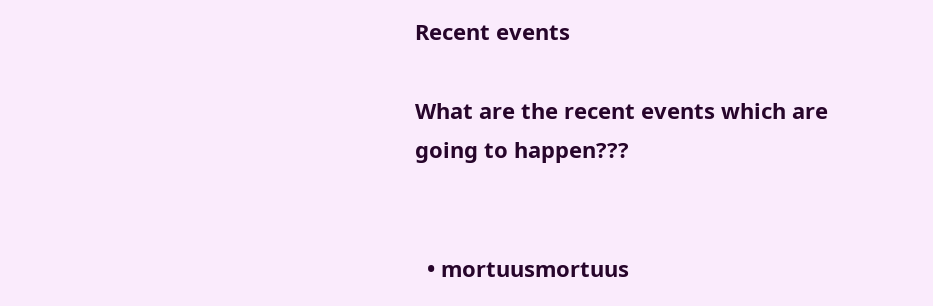Recent events

What are the recent events which are going to happen???


  • mortuusmortuus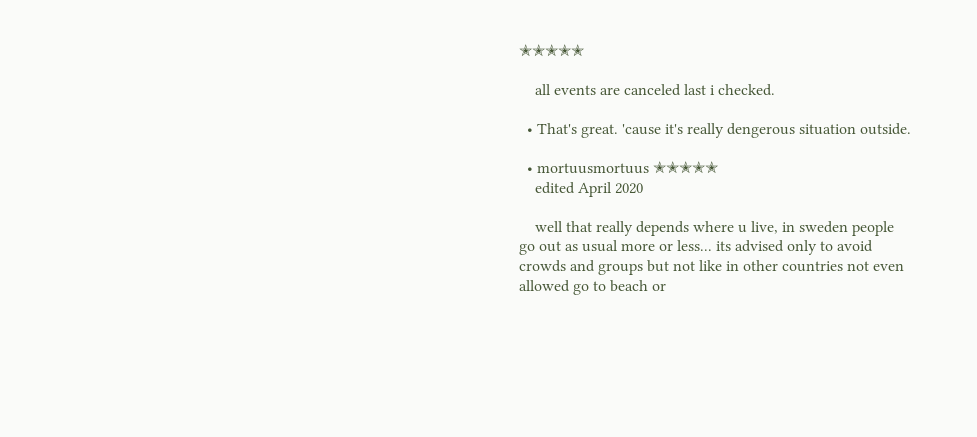✭✭✭✭✭

    all events are canceled last i checked.

  • That's great. 'cause it's really dengerous situation outside.

  • mortuusmortuus ✭✭✭✭✭
    edited April 2020

    well that really depends where u live, in sweden people go out as usual more or less... its advised only to avoid crowds and groups but not like in other countries not even allowed go to beach or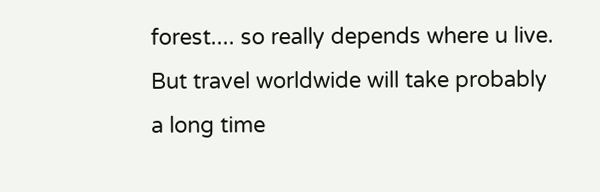forest.... so really depends where u live. But travel worldwide will take probably a long time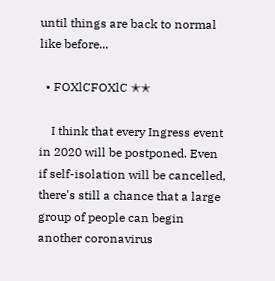until things are back to normal like before...

  • FOXlCFOXlC ✭✭

    I think that every Ingress event in 2020 will be postponed. Even if self-isolation will be cancelled, there's still a chance that a large group of people can begin another coronavirus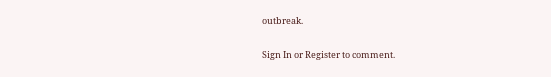outbreak.

Sign In or Register to comment.